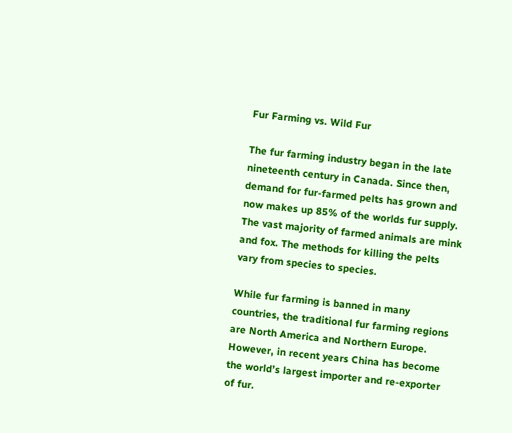Fur Farming vs. Wild Fur

The fur farming industry began in the late nineteenth century in Canada. Since then, demand for fur-farmed pelts has grown and now makes up 85% of the worlds fur supply. The vast majority of farmed animals are mink and fox. The methods for killing the pelts vary from species to species.

While fur farming is banned in many countries, the traditional fur farming regions are North America and Northern Europe. However, in recent years China has become the world’s largest importer and re-exporter of fur.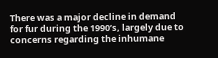There was a major decline in demand for fur during the 1990’s, largely due to concerns regarding the inhumane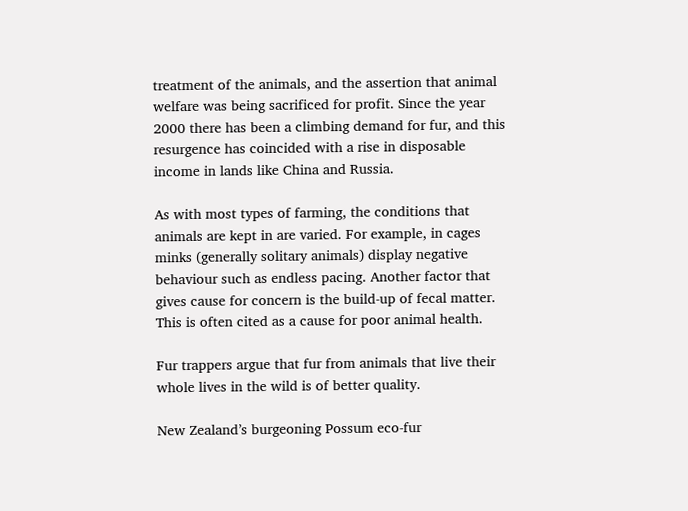treatment of the animals, and the assertion that animal welfare was being sacrificed for profit. Since the year 2000 there has been a climbing demand for fur, and this resurgence has coincided with a rise in disposable income in lands like China and Russia.

As with most types of farming, the conditions that animals are kept in are varied. For example, in cages minks (generally solitary animals) display negative behaviour such as endless pacing. Another factor that gives cause for concern is the build-up of fecal matter. This is often cited as a cause for poor animal health.

Fur trappers argue that fur from animals that live their whole lives in the wild is of better quality.

New Zealand’s burgeoning Possum eco-fur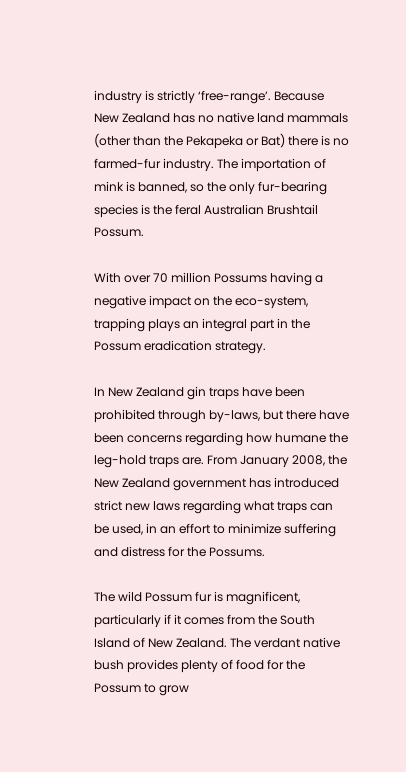industry is strictly ‘free-range’. Because New Zealand has no native land mammals (other than the Pekapeka or Bat) there is no farmed-fur industry. The importation of mink is banned, so the only fur-bearing species is the feral Australian Brushtail Possum.

With over 70 million Possums having a negative impact on the eco-system, trapping plays an integral part in the Possum eradication strategy.

In New Zealand gin traps have been prohibited through by-laws, but there have been concerns regarding how humane the leg-hold traps are. From January 2008, the New Zealand government has introduced strict new laws regarding what traps can be used, in an effort to minimize suffering and distress for the Possums.

The wild Possum fur is magnificent, particularly if it comes from the South Island of New Zealand. The verdant native bush provides plenty of food for the Possum to grow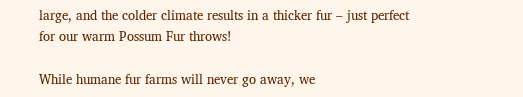large, and the colder climate results in a thicker fur – just perfect for our warm Possum Fur throws!

While humane fur farms will never go away, we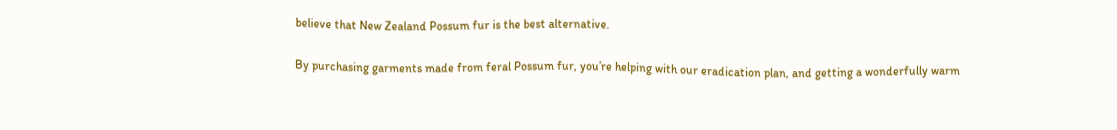believe that New Zealand Possum fur is the best alternative.

By purchasing garments made from feral Possum fur, you’re helping with our eradication plan, and getting a wonderfully warm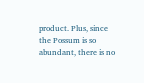product. Plus, since the Possum is so abundant, there is no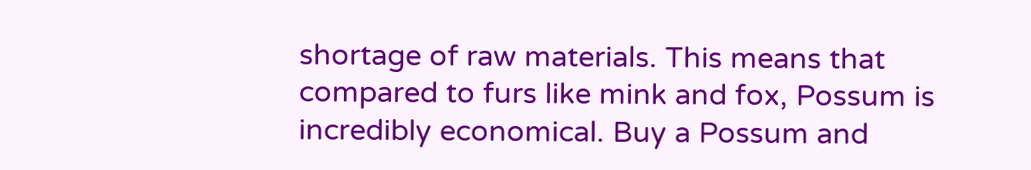shortage of raw materials. This means that compared to furs like mink and fox, Possum is incredibly economical. Buy a Possum and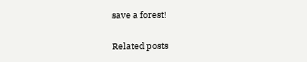save a forest!

Related posts